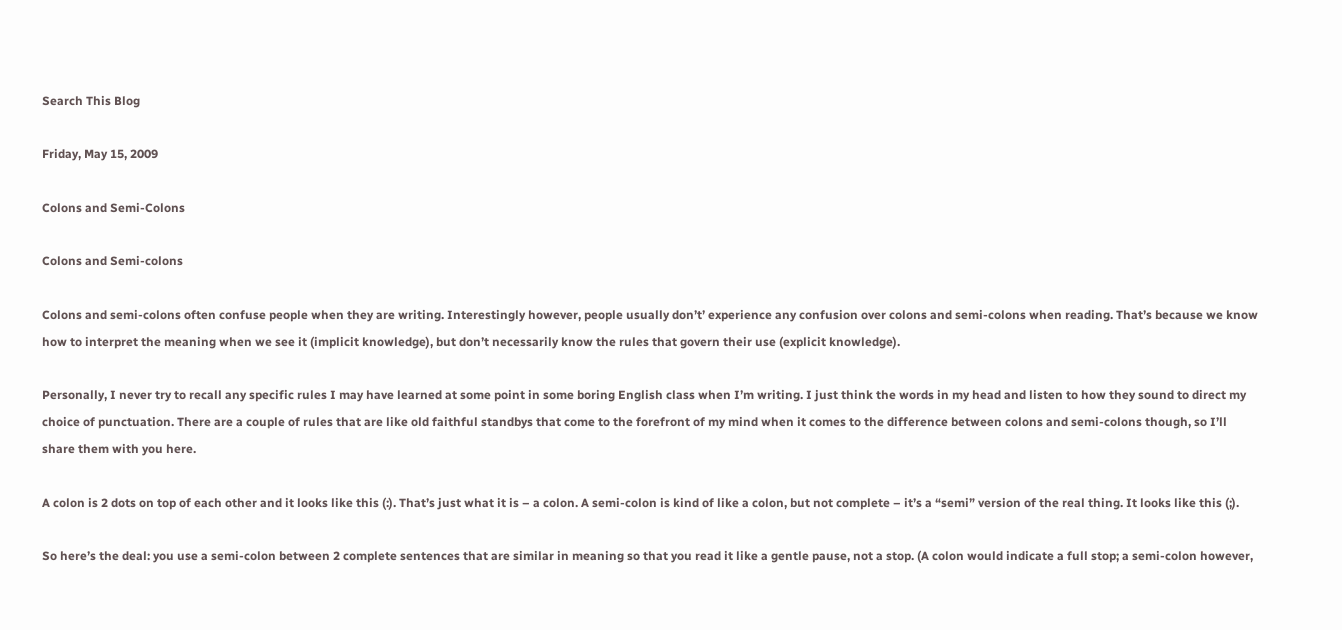Search This Blog

Friday, May 15, 2009

Colons and Semi-Colons

Colons and Semi-colons

Colons and semi-colons often confuse people when they are writing. Interestingly however, people usually don’t’ experience any confusion over colons and semi-colons when reading. That’s because we know how to interpret the meaning when we see it (implicit knowledge), but don’t necessarily know the rules that govern their use (explicit knowledge).

Personally, I never try to recall any specific rules I may have learned at some point in some boring English class when I’m writing. I just think the words in my head and listen to how they sound to direct my choice of punctuation. There are a couple of rules that are like old faithful standbys that come to the forefront of my mind when it comes to the difference between colons and semi-colons though, so I’ll share them with you here.

A colon is 2 dots on top of each other and it looks like this (:). That’s just what it is – a colon. A semi-colon is kind of like a colon, but not complete – it’s a “semi” version of the real thing. It looks like this (;).

So here’s the deal: you use a semi-colon between 2 complete sentences that are similar in meaning so that you read it like a gentle pause, not a stop. (A colon would indicate a full stop; a semi-colon however,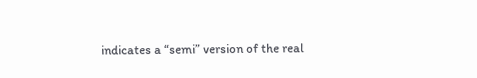indicates a “semi” version of the real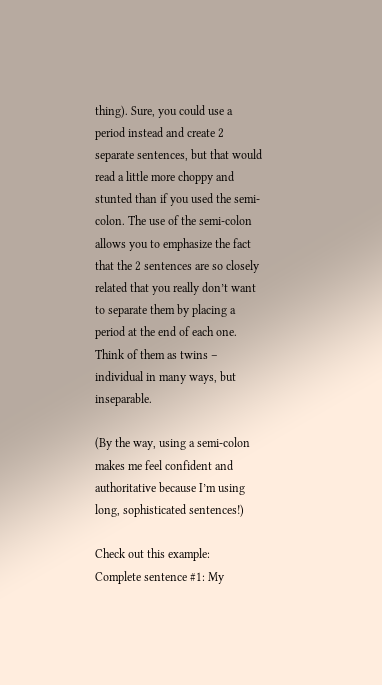thing). Sure, you could use a period instead and create 2 separate sentences, but that would read a little more choppy and stunted than if you used the semi-colon. The use of the semi-colon allows you to emphasize the fact that the 2 sentences are so closely related that you really don’t want to separate them by placing a period at the end of each one. Think of them as twins – individual in many ways, but inseparable.

(By the way, using a semi-colon makes me feel confident and authoritative because I’m using long, sophisticated sentences!)

Check out this example:
Complete sentence #1: My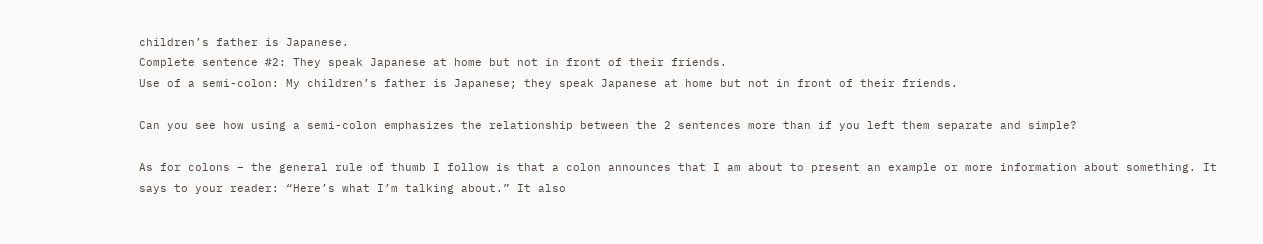children’s father is Japanese.
Complete sentence #2: They speak Japanese at home but not in front of their friends.
Use of a semi-colon: My children’s father is Japanese; they speak Japanese at home but not in front of their friends.

Can you see how using a semi-colon emphasizes the relationship between the 2 sentences more than if you left them separate and simple?

As for colons – the general rule of thumb I follow is that a colon announces that I am about to present an example or more information about something. It says to your reader: “Here’s what I’m talking about.” It also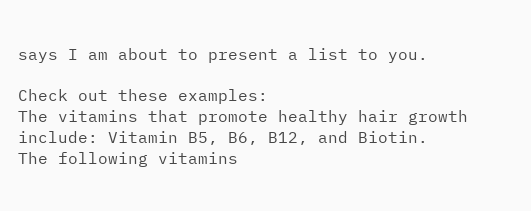says I am about to present a list to you.

Check out these examples:
The vitamins that promote healthy hair growth include: Vitamin B5, B6, B12, and Biotin.
The following vitamins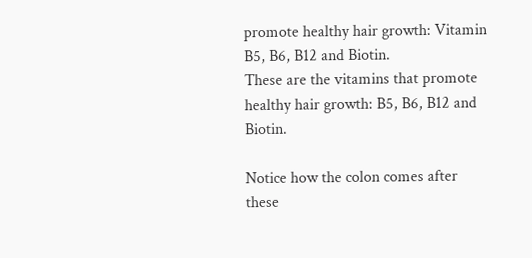promote healthy hair growth: Vitamin B5, B6, B12 and Biotin.
These are the vitamins that promote healthy hair growth: B5, B6, B12 and Biotin.

Notice how the colon comes after these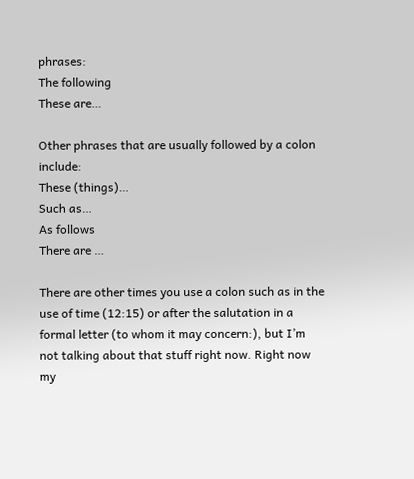phrases:
The following
These are…

Other phrases that are usually followed by a colon include:
These (things)…
Such as…
As follows
There are …

There are other times you use a colon such as in the use of time (12:15) or after the salutation in a formal letter (to whom it may concern:), but I’m not talking about that stuff right now. Right now my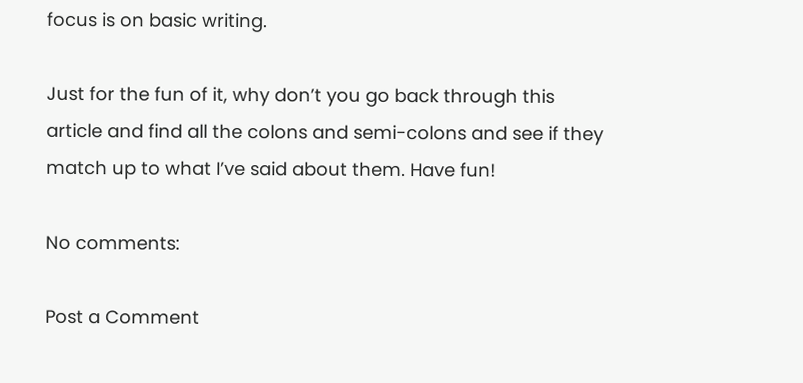focus is on basic writing.

Just for the fun of it, why don’t you go back through this article and find all the colons and semi-colons and see if they match up to what I’ve said about them. Have fun!

No comments:

Post a Comment